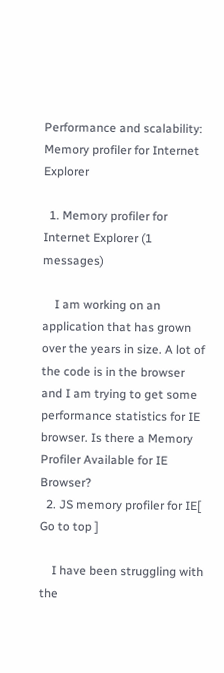Performance and scalability: Memory profiler for Internet Explorer

  1. Memory profiler for Internet Explorer (1 messages)

    I am working on an application that has grown over the years in size. A lot of the code is in the browser and I am trying to get some performance statistics for IE browser. Is there a Memory Profiler Available for IE Browser?
  2. JS memory profiler for IE[ Go to top ]

    I have been struggling with the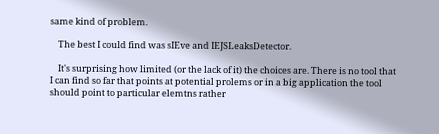same kind of problem.

    The best I could find was sIEve and IEJSLeaksDetector.

    It's surprising how limited (or the lack of it) the choices are. There is no tool that I can find so far that points at potential prolems or in a big application the tool should point to particular elemtns rather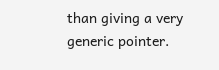than giving a very generic pointer.